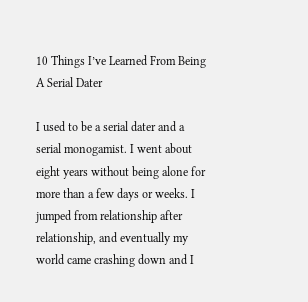10 Things I’ve Learned From Being A Serial Dater

I used to be a serial dater and a serial monogamist. I went about eight years without being alone for more than a few days or weeks. I jumped from relationship after relationship, and eventually my world came crashing down and I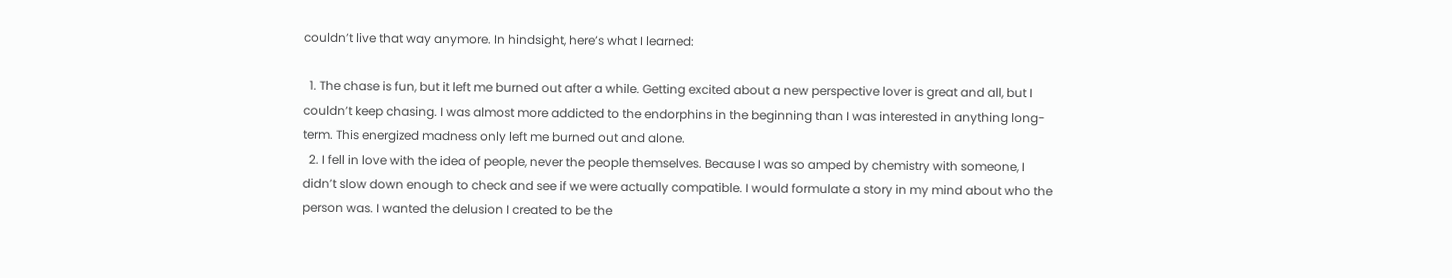couldn’t live that way anymore. In hindsight, here’s what I learned:

  1. The chase is fun, but it left me burned out after a while. Getting excited about a new perspective lover is great and all, but I couldn’t keep chasing. I was almost more addicted to the endorphins in the beginning than I was interested in anything long-term. This energized madness only left me burned out and alone.
  2. I fell in love with the idea of people, never the people themselves. Because I was so amped by chemistry with someone, I didn’t slow down enough to check and see if we were actually compatible. I would formulate a story in my mind about who the person was. I wanted the delusion I created to be the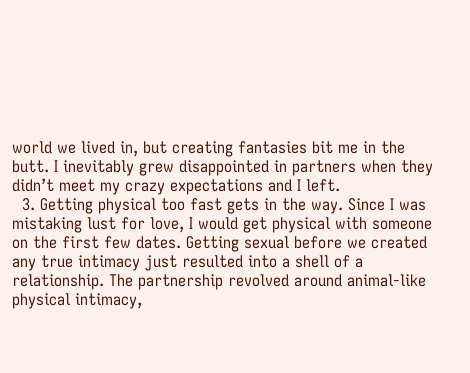world we lived in, but creating fantasies bit me in the butt. I inevitably grew disappointed in partners when they didn’t meet my crazy expectations and I left.
  3. Getting physical too fast gets in the way. Since I was mistaking lust for love, I would get physical with someone on the first few dates. Getting sexual before we created any true intimacy just resulted into a shell of a relationship. The partnership revolved around animal-like physical intimacy,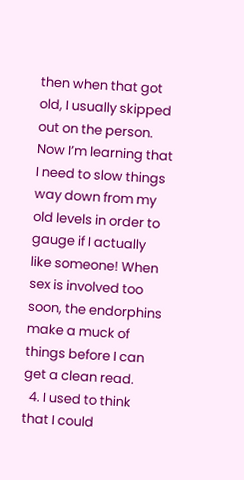then when that got old, I usually skipped out on the person. Now I’m learning that I need to slow things way down from my old levels in order to gauge if I actually like someone! When sex is involved too soon, the endorphins make a muck of things before I can get a clean read.
  4. I used to think that I could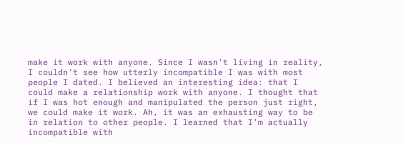make it work with anyone. Since I wasn’t living in reality, I couldn’t see how utterly incompatible I was with most people I dated. I believed an interesting idea: that I could make a relationship work with anyone. I thought that if I was hot enough and manipulated the person just right, we could make it work. Ah, it was an exhausting way to be in relation to other people. I learned that I’m actually incompatible with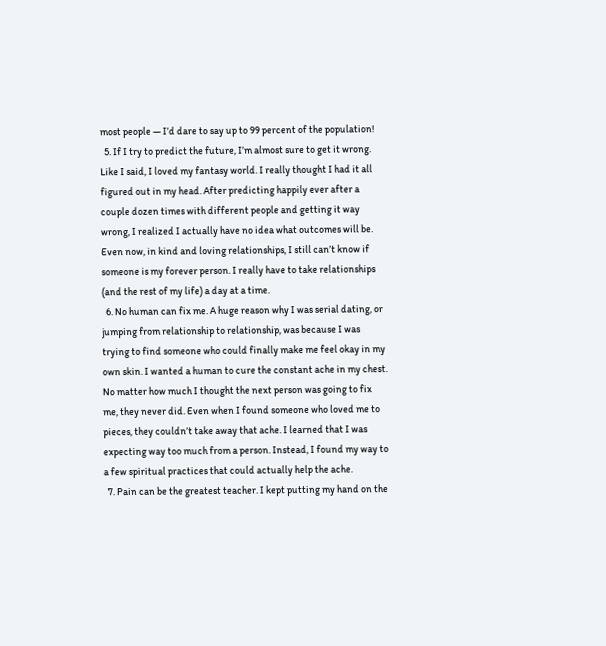most people — I’d dare to say up to 99 percent of the population!
  5. If I try to predict the future, I’m almost sure to get it wrong. Like I said, I loved my fantasy world. I really thought I had it all figured out in my head. After predicting happily ever after a couple dozen times with different people and getting it way wrong, I realized I actually have no idea what outcomes will be. Even now, in kind and loving relationships, I still can’t know if someone is my forever person. I really have to take relationships (and the rest of my life) a day at a time.
  6. No human can fix me. A huge reason why I was serial dating, or jumping from relationship to relationship, was because I was trying to find someone who could finally make me feel okay in my own skin. I wanted a human to cure the constant ache in my chest. No matter how much I thought the next person was going to fix me, they never did. Even when I found someone who loved me to pieces, they couldn’t take away that ache. I learned that I was expecting way too much from a person. Instead, I found my way to a few spiritual practices that could actually help the ache.
  7. Pain can be the greatest teacher. I kept putting my hand on the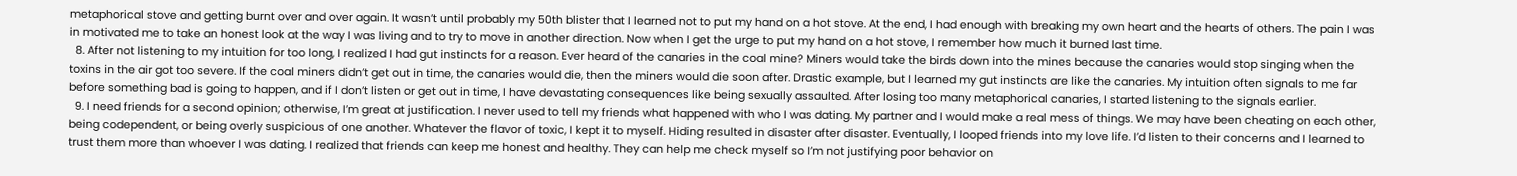metaphorical stove and getting burnt over and over again. It wasn’t until probably my 50th blister that I learned not to put my hand on a hot stove. At the end, I had enough with breaking my own heart and the hearts of others. The pain I was in motivated me to take an honest look at the way I was living and to try to move in another direction. Now when I get the urge to put my hand on a hot stove, I remember how much it burned last time.
  8. After not listening to my intuition for too long, I realized I had gut instincts for a reason. Ever heard of the canaries in the coal mine? Miners would take the birds down into the mines because the canaries would stop singing when the toxins in the air got too severe. If the coal miners didn’t get out in time, the canaries would die, then the miners would die soon after. Drastic example, but I learned my gut instincts are like the canaries. My intuition often signals to me far before something bad is going to happen, and if I don’t listen or get out in time, I have devastating consequences like being sexually assaulted. After losing too many metaphorical canaries, I started listening to the signals earlier.
  9. I need friends for a second opinion; otherwise, I’m great at justification. I never used to tell my friends what happened with who I was dating. My partner and I would make a real mess of things. We may have been cheating on each other, being codependent, or being overly suspicious of one another. Whatever the flavor of toxic, I kept it to myself. Hiding resulted in disaster after disaster. Eventually, I looped friends into my love life. I’d listen to their concerns and I learned to trust them more than whoever I was dating. I realized that friends can keep me honest and healthy. They can help me check myself so I’m not justifying poor behavior on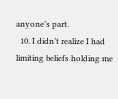anyone’s part.
  10. I didn’t realize I had limiting beliefs holding me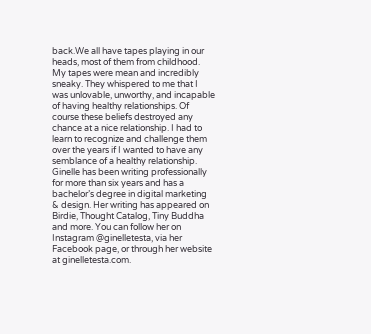back.We all have tapes playing in our heads, most of them from childhood. My tapes were mean and incredibly sneaky. They whispered to me that I was unlovable, unworthy, and incapable of having healthy relationships. Of course these beliefs destroyed any chance at a nice relationship. I had to learn to recognize and challenge them over the years if I wanted to have any semblance of a healthy relationship.
Ginelle has been writing professionally for more than six years and has a bachelor’s degree in digital marketing & design. Her writing has appeared on Birdie, Thought Catalog, Tiny Buddha and more. You can follow her on Instagram @ginelletesta, via her Facebook page, or through her website at ginelletesta.com.